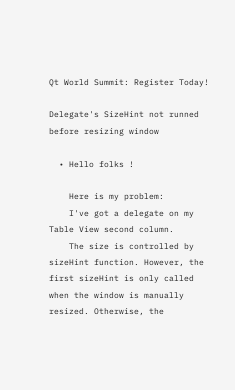Qt World Summit: Register Today!

Delegate's SizeHint not runned before resizing window

  • Hello folks !

    Here is my problem:
    I've got a delegate on my Table View second column.
    The size is controlled by sizeHint function. However, the first sizeHint is only called when the window is manually resized. Otherwise, the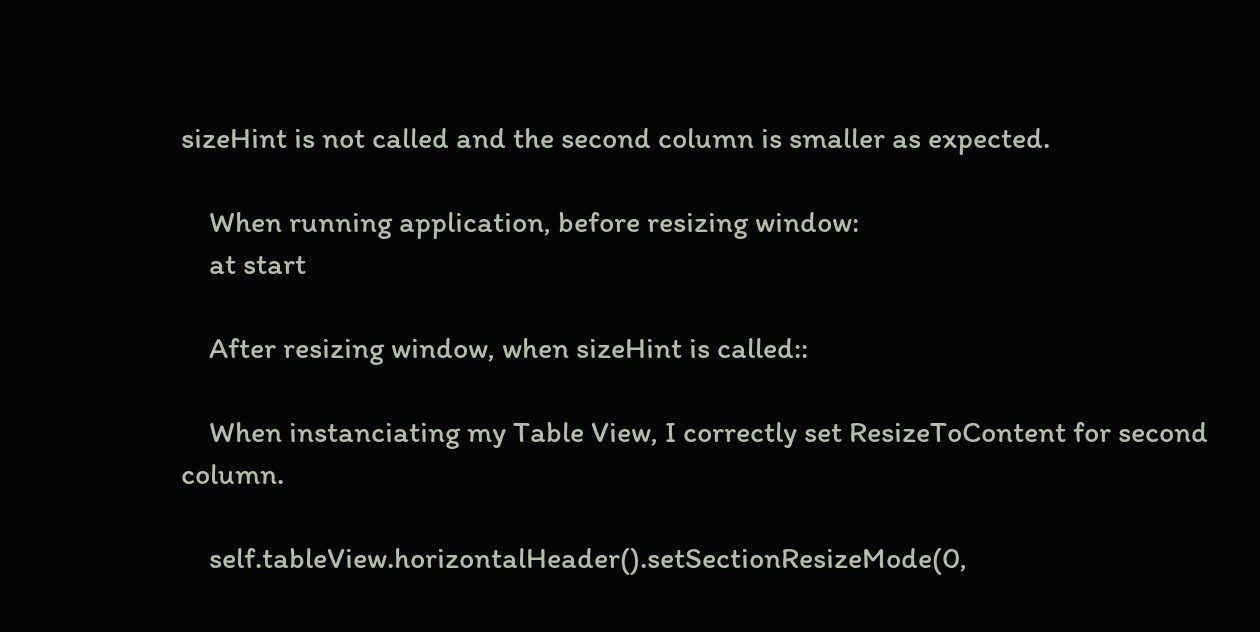sizeHint is not called and the second column is smaller as expected.

    When running application, before resizing window:
    at start

    After resizing window, when sizeHint is called::

    When instanciating my Table View, I correctly set ResizeToContent for second column.

    self.tableView.horizontalHeader().setSectionResizeMode(0,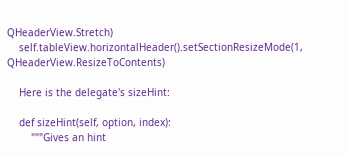QHeaderView.Stretch)
    self.tableView.horizontalHeader().setSectionResizeMode(1, QHeaderView.ResizeToContents)

    Here is the delegate's sizeHint:

    def sizeHint(self, option, index):
        """Gives an hint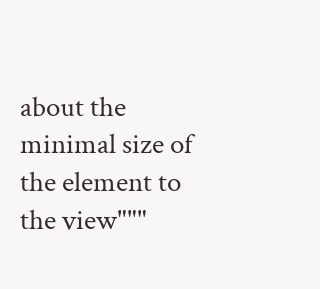about the minimal size of the element to the view"""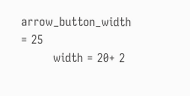arrow_button_width = 25
        width = 20+ 2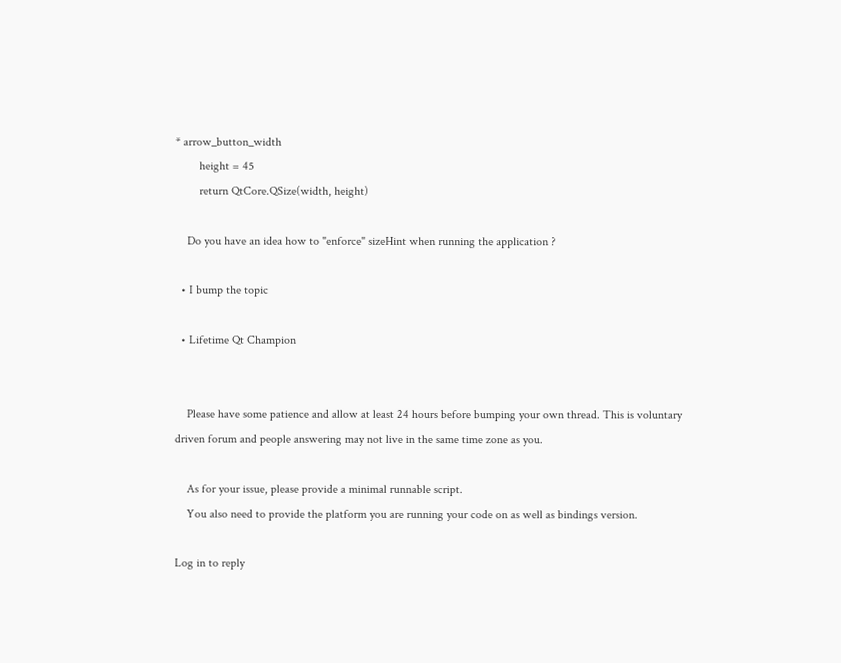* arrow_button_width
        height = 45
        return QtCore.QSize(width, height)

    Do you have an idea how to "enforce" sizeHint when running the application ?

  • I bump the topic

  • Lifetime Qt Champion


    Please have some patience and allow at least 24 hours before bumping your own thread. This is voluntary driven forum and people answering may not live in the same time zone as you.

    As for your issue, please provide a minimal runnable script.
    You also need to provide the platform you are running your code on as well as bindings version.

Log in to reply